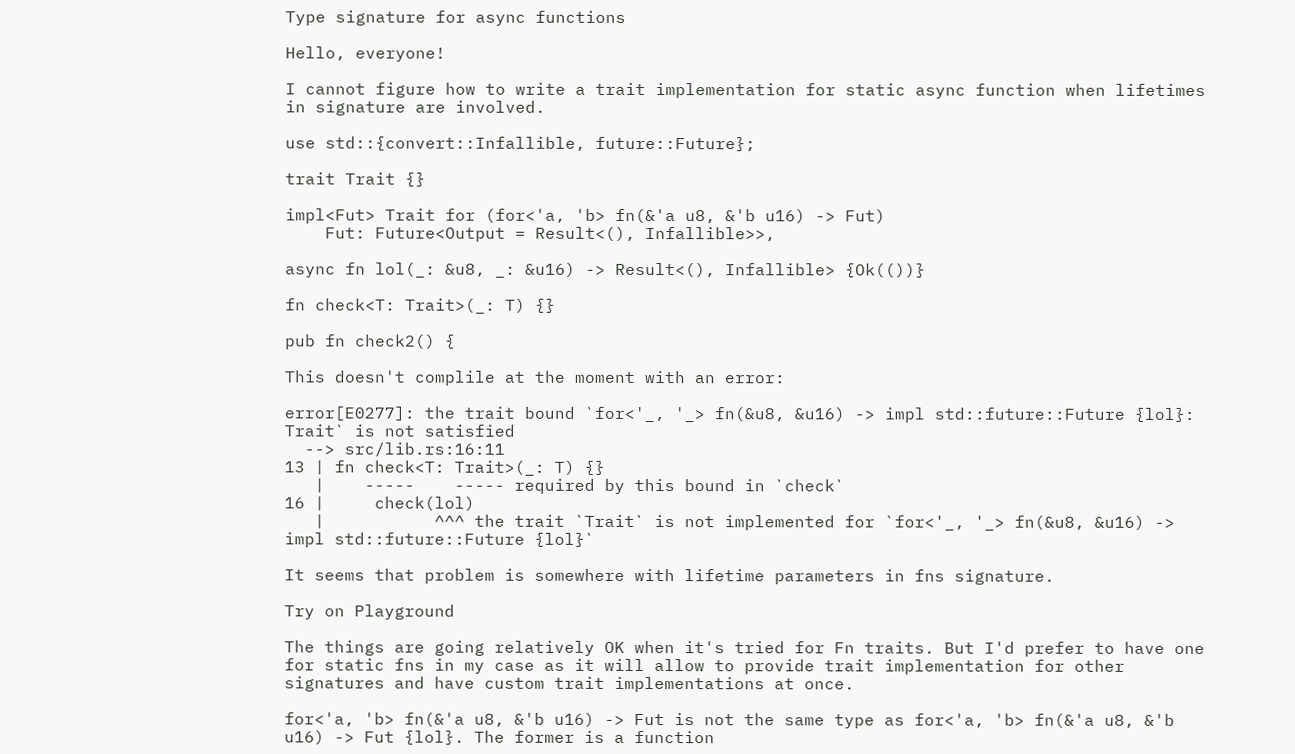Type signature for async functions

Hello, everyone!

I cannot figure how to write a trait implementation for static async function when lifetimes in signature are involved.

use std::{convert::Infallible, future::Future};

trait Trait {}

impl<Fut> Trait for (for<'a, 'b> fn(&'a u8, &'b u16) -> Fut)
    Fut: Future<Output = Result<(), Infallible>>,

async fn lol(_: &u8, _: &u16) -> Result<(), Infallible> {Ok(())}

fn check<T: Trait>(_: T) {}

pub fn check2() {

This doesn't complile at the moment with an error:

error[E0277]: the trait bound `for<'_, '_> fn(&u8, &u16) -> impl std::future::Future {lol}: Trait` is not satisfied
  --> src/lib.rs:16:11
13 | fn check<T: Trait>(_: T) {}
   |    -----    ----- required by this bound in `check`
16 |     check(lol)
   |           ^^^ the trait `Trait` is not implemented for `for<'_, '_> fn(&u8, &u16) -> impl std::future::Future {lol}`

It seems that problem is somewhere with lifetime parameters in fns signature.

Try on Playground

The things are going relatively OK when it's tried for Fn traits. But I'd prefer to have one for static fns in my case as it will allow to provide trait implementation for other signatures and have custom trait implementations at once.

for<'a, 'b> fn(&'a u8, &'b u16) -> Fut is not the same type as for<'a, 'b> fn(&'a u8, &'b u16) -> Fut {lol}. The former is a function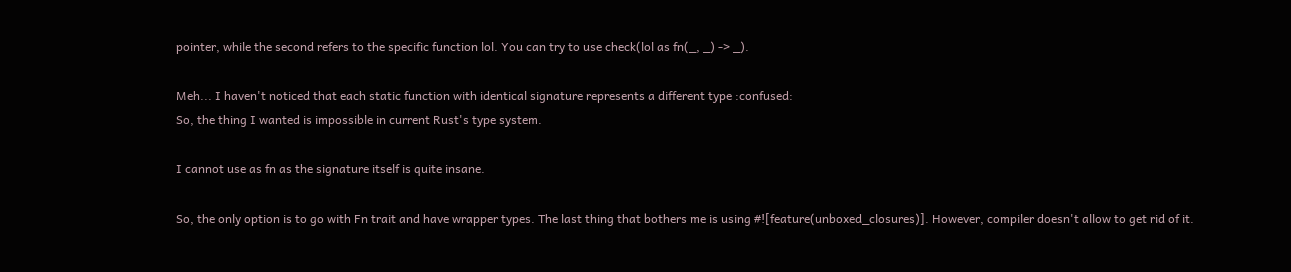pointer, while the second refers to the specific function lol. You can try to use check(lol as fn(_, _) -> _).

Meh... I haven't noticed that each static function with identical signature represents a different type :confused:
So, the thing I wanted is impossible in current Rust's type system.

I cannot use as fn as the signature itself is quite insane.

So, the only option is to go with Fn trait and have wrapper types. The last thing that bothers me is using #![feature(unboxed_closures)]. However, compiler doesn't allow to get rid of it.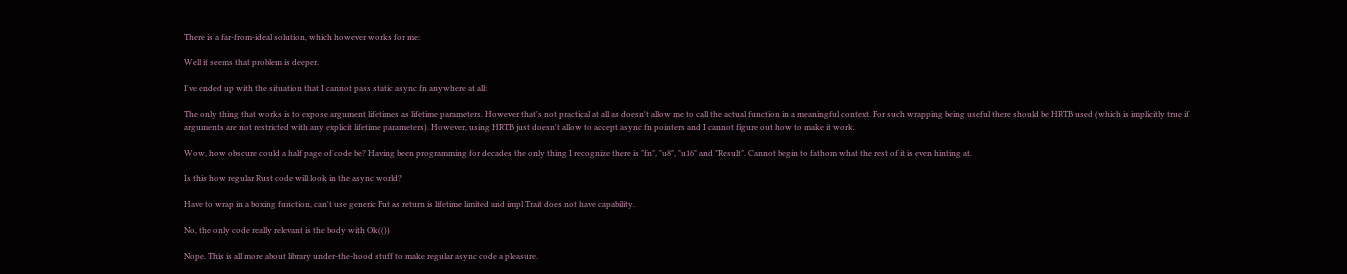There is a far-from-ideal solution, which however works for me:

Well it seems that problem is deeper.

I've ended up with the situation that I cannot pass static async fn anywhere at all:

The only thing that works is to expose argument lifetimes as lifetime parameters. However that's not practical at all as doesn't allow me to call the actual function in a meaningful context. For such wrapping being useful there should be HRTB used (which is implicitly true if arguments are not restricted with any explicit lifetime parameters). However, using HRTB just doesn't allow to accept async fn pointers and I cannot figure out how to make it work.

Wow, how obscure could a half page of code be? Having been programming for decades the only thing I recognize there is "fn", "u8", "u16" and "Result". Cannot begin to fathom what the rest of it is even hinting at.

Is this how regular Rust code will look in the async world?

Have to wrap in a boxing function, can't use generic Fut as return is lifetime limited and impl Trait does not have capability.

No, the only code really relevant is the body with Ok(())

Nope. This is all more about library under-the-hood stuff to make regular async code a pleasure.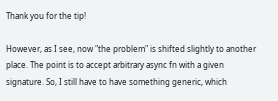Thank you for the tip!

However, as I see, now "the problem" is shifted slightly to another place. The point is to accept arbitrary async fn with a given signature. So, I still have to have something generic, which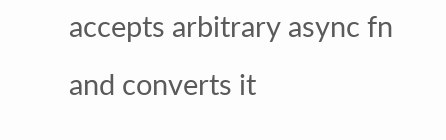accepts arbitrary async fn and converts it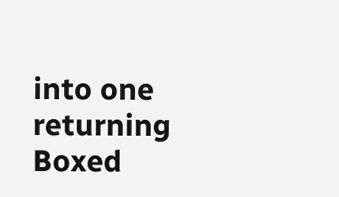into one returning Boxed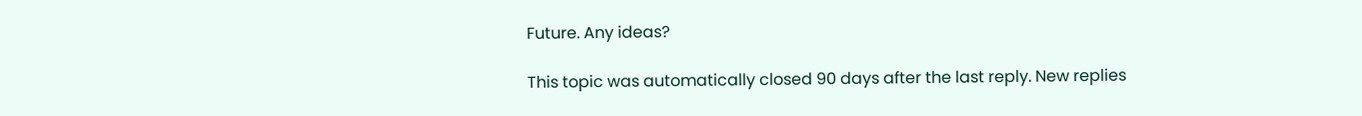Future. Any ideas?

This topic was automatically closed 90 days after the last reply. New replies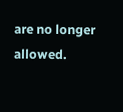are no longer allowed.